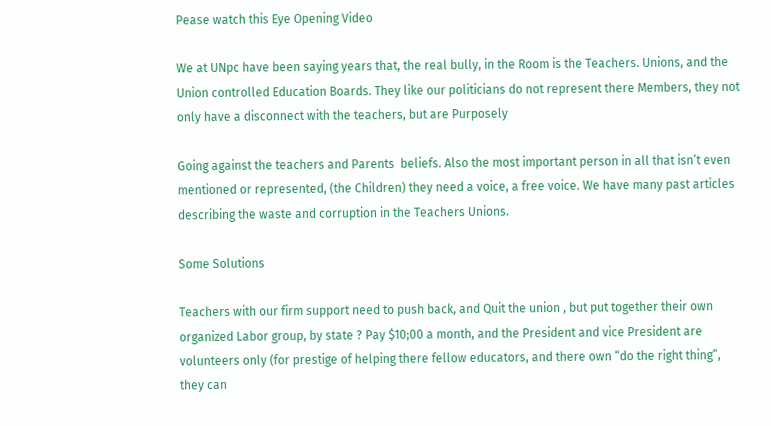Pease watch this Eye Opening Video

We at UNpc have been saying years that, the real bully, in the Room is the Teachers. Unions, and the Union controlled Education Boards. They like our politicians do not represent there Members, they not only have a disconnect with the teachers, but are Purposely

Going against the teachers and Parents  beliefs. Also the most important person in all that isn’t even mentioned or represented, (the Children) they need a voice, a free voice. We have many past articles describing the waste and corruption in the Teachers Unions.

Some Solutions

Teachers with our firm support need to push back, and Quit the union , but put together their own organized Labor group, by state ? Pay $10;00 a month, and the President and vice President are volunteers only (for prestige of helping there fellow educators, and there own “do the right thing”, they can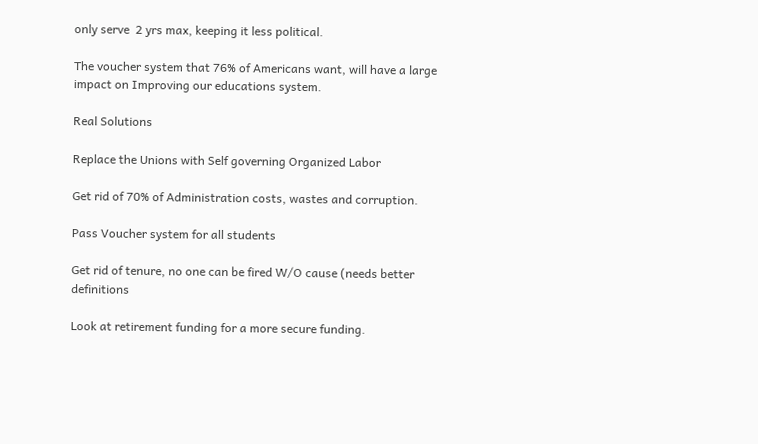only serve  2 yrs max, keeping it less political.

The voucher system that 76% of Americans want, will have a large impact on Improving our educations system.

Real Solutions

Replace the Unions with Self governing Organized Labor

Get rid of 70% of Administration costs, wastes and corruption.

Pass Voucher system for all students

Get rid of tenure, no one can be fired W/O cause (needs better definitions

Look at retirement funding for a more secure funding.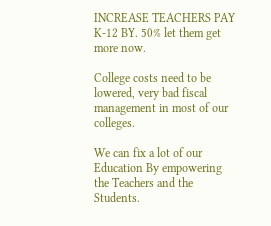INCREASE TEACHERS PAY K-12 BY. 50% let them get more now.

College costs need to be lowered, very bad fiscal management in most of our colleges.

We can fix a lot of our Education By empowering the Teachers and the Students.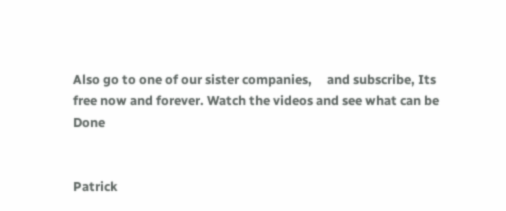Also go to one of our sister companies,     and subscribe, Its free now and forever. Watch the videos and see what can be Done


Patrick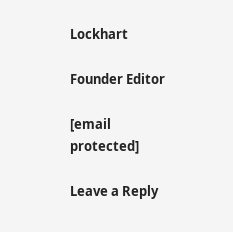Lockhart

Founder Editor

[email protected]

Leave a Reply